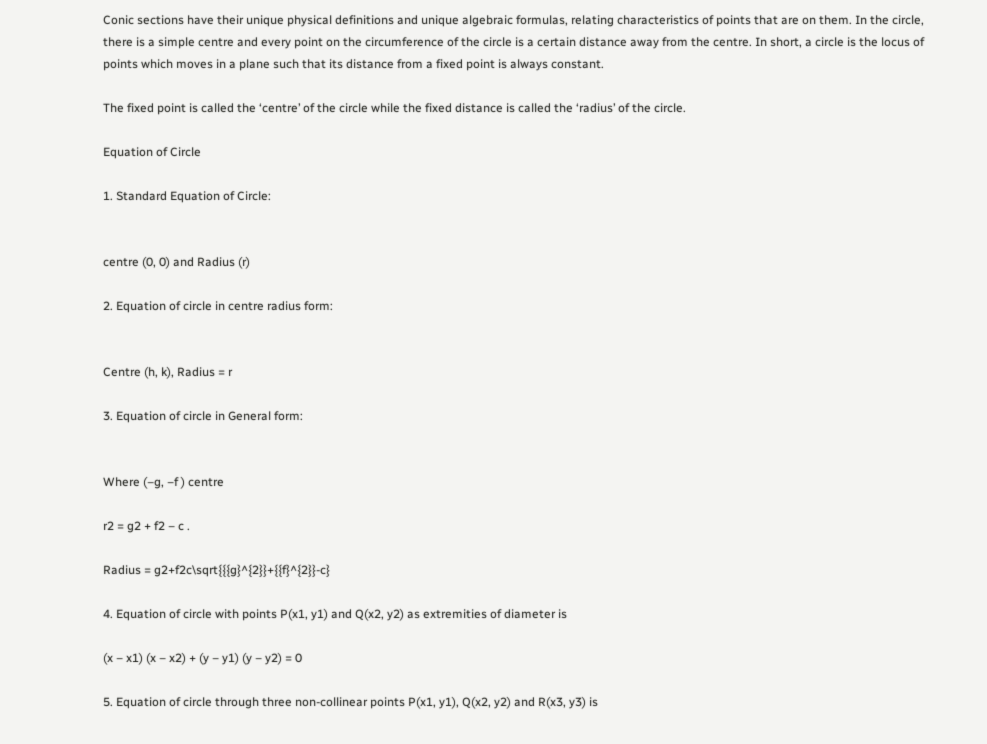Conic sections have their unique physical definitions and unique algebraic formulas, relating characteristics of points that are on them. In the circle, there is a simple centre and every point on the circumference of the circle is a certain distance away from the centre. In short, a circle is the locus of points which moves in a plane such that its distance from a fixed point is always constant.

The fixed point is called the ‘centre’ of the circle while the fixed distance is called the ‘radius’ of the circle.

Equation of Circle

1. Standard Equation of Circle:


centre (0, 0) and Radius (r)

2. Equation of circle in centre radius form:


Centre (h, k), Radius = r

3. Equation of circle in General form:


Where (–g, –f ) centre

r2 = g2 + f2 – c .

Radius = g2+f2c\sqrt{{{g}^{2}}+{{f}^{2}}-c}

4. Equation of circle with points P(x1, y1) and Q(x2, y2) as extremities of diameter is

(x – x1) (x – x2) + (y – y1) (y – y2) = 0

5. Equation of circle through three non-collinear points P(x1, y1), Q(x2, y2) and R(x3, y3) is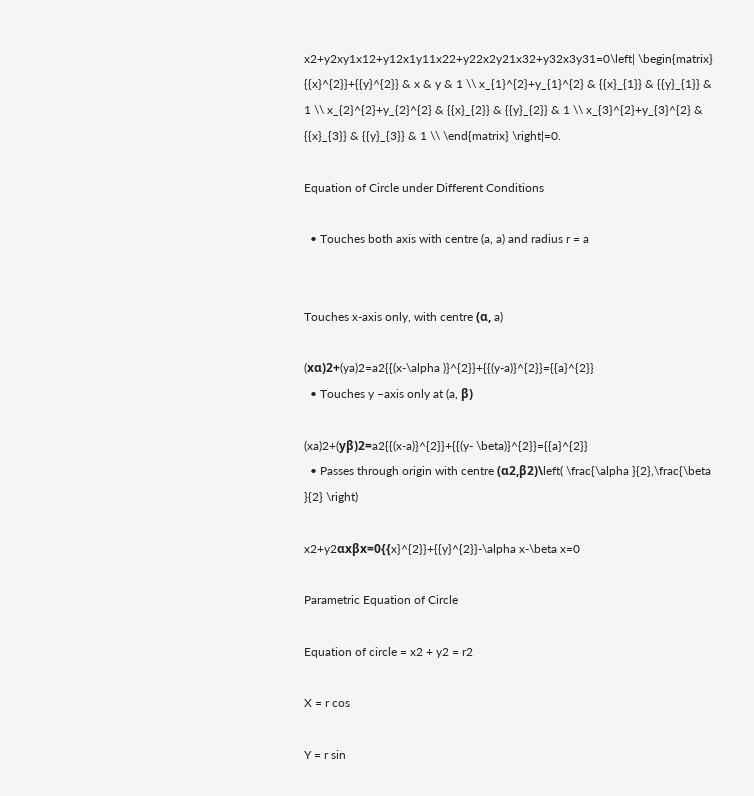x2+y2xy1x12+y12x1y11x22+y22x2y21x32+y32x3y31=0\left| \begin{matrix} {{x}^{2}}+{{y}^{2}} & x & y & 1 \\ x_{1}^{2}+y_{1}^{2} & {{x}_{1}} & {{y}_{1}} & 1 \\ x_{2}^{2}+y_{2}^{2} & {{x}_{2}} & {{y}_{2}} & 1 \\ x_{3}^{2}+y_{3}^{2} & {{x}_{3}} & {{y}_{3}} & 1 \\ \end{matrix} \right|=0.

Equation of Circle under Different Conditions

  • Touches both axis with centre (a, a) and radius r = a


Touches x-axis only, with centre (α, a)

(xα)2+(ya)2=a2{{(x-\alpha )}^{2}}+{{(y-a)}^{2}}={{a}^{2}}
  • Touches y –axis only at (a, β)

(xa)2+(yβ)2=a2{{(x-a)}^{2}}+{{(y- \beta)}^{2}}={{a}^{2}}
  • Passes through origin with centre (α2,β2)\left( \frac{\alpha }{2},\frac{\beta }{2} \right)

x2+y2αxβx=0{{x}^{2}}+{{y}^{2}}-\alpha x-\beta x=0

Parametric Equation of Circle

Equation of circle = x2 + y2 = r2

X = r cos

Y = r sin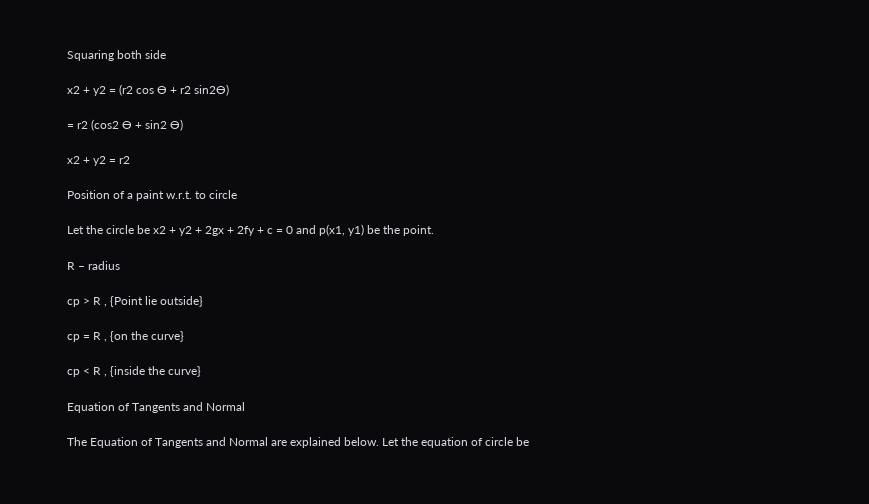Squaring both side

x2 + y2 = (r2 cos Ɵ + r2 sin2Ɵ)

= r2 (cos2 Ɵ + sin2 Ɵ)

x2 + y2 = r2

Position of a paint w.r.t. to circle

Let the circle be x2 + y2 + 2gx + 2fy + c = 0 and p(x1, y1) be the point.

R – radius

cp > R , {Point lie outside}

cp = R , {on the curve}

cp < R , {inside the curve}

Equation of Tangents and Normal

The Equation of Tangents and Normal are explained below. Let the equation of circle be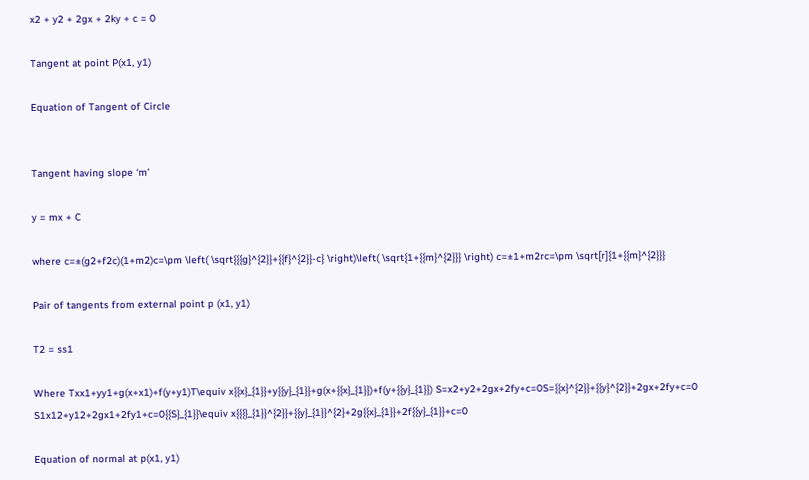x2 + y2 + 2gx + 2ky + c = 0

Tangent at point P(x1, y1)

Equation of Tangent of Circle


Tangent having slope ‘m’

y = mx + C

where c=±(g2+f2c)(1+m2)c=\pm \left( \sqrt{{{g}^{2}}+{{f}^{2}}-c} \right)\left( \sqrt{1+{{m}^{2}}} \right) c=±1+m2rc=\pm \sqrt[r]{1+{{m}^{2}}}

Pair of tangents from external point p (x1, y1)

T2 = ss1

Where Txx1+yy1+g(x+x1)+f(y+y1)T\equiv x{{x}_{1}}+y{{y}_{1}}+g(x+{{x}_{1}})+f(y+{{y}_{1}}) S=x2+y2+2gx+2fy+c=0S={{x}^{2}}+{{y}^{2}}+2gx+2fy+c=0 S1x12+y12+2gx1+2fy1+c=0{{S}_{1}}\equiv x{{{}_{1}}^{2}}+{{y}_{1}}^{2}+2g{{x}_{1}}+2f{{y}_{1}}+c=0

Equation of normal at p(x1, y1)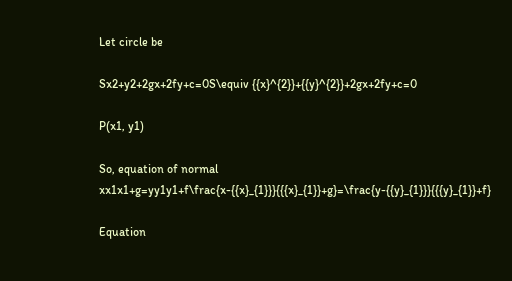Let circle be

Sx2+y2+2gx+2fy+c=0S\equiv {{x}^{2}}+{{y}^{2}}+2gx+2fy+c=0

P(x1, y1)

So, equation of normal xx1x1+g=yy1y1+f\frac{x-{{x}_{1}}}{{{x}_{1}}+g}=\frac{y-{{y}_{1}}}{{{y}_{1}}+f}

Equation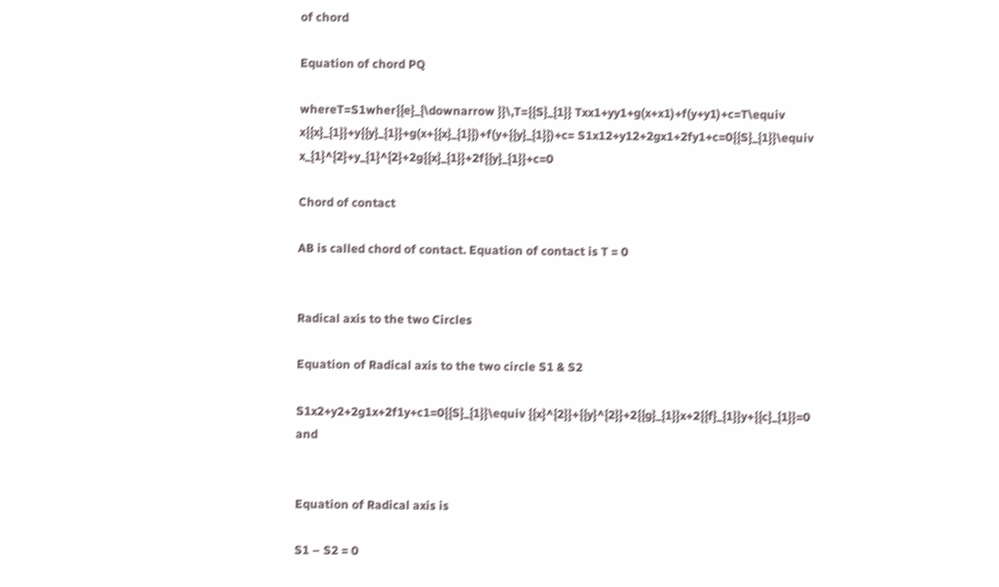of chord

Equation of chord PQ

whereT=S1wher{{e}_{\downarrow }}\,T={{S}_{1}} Txx1+yy1+g(x+x1)+f(y+y1)+c=T\equiv x{{x}_{1}}+y{{y}_{1}}+g(x+{{x}_{1}})+f(y+{{y}_{1}})+c= S1x12+y12+2gx1+2fy1+c=0{{S}_{1}}\equiv x_{1}^{2}+y_{1}^{2}+2g{{x}_{1}}+2f{{y}_{1}}+c=0

Chord of contact

AB is called chord of contact. Equation of contact is T = 0


Radical axis to the two Circles

Equation of Radical axis to the two circle S1 & S2

S1x2+y2+2g1x+2f1y+c1=0{{S}_{1}}\equiv {{x}^{2}}+{{y}^{2}}+2{{g}_{1}}x+2{{f}_{1}}y+{{c}_{1}}=0 and


Equation of Radical axis is

S1 – S2 = 0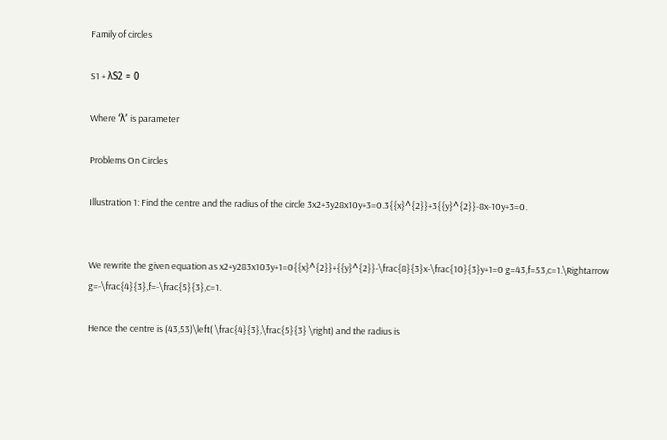Family of circles

S1 + λS2 = 0

Where ‘λ’ is parameter

Problems On Circles

Illustration 1: Find the centre and the radius of the circle 3x2+3y28x10y+3=0.3{{x}^{2}}+3{{y}^{2}}-8x-10y+3=0.


We rewrite the given equation as x2+y283x103y+1=0{{x}^{2}}+{{y}^{2}}-\frac{8}{3}x-\frac{10}{3}y+1=0 g=43,f=53,c=1.\Rightarrow g=-\frac{4}{3},f=-\frac{5}{3},c=1.

Hence the centre is (43,53)\left( \frac{4}{3},\frac{5}{3} \right) and the radius is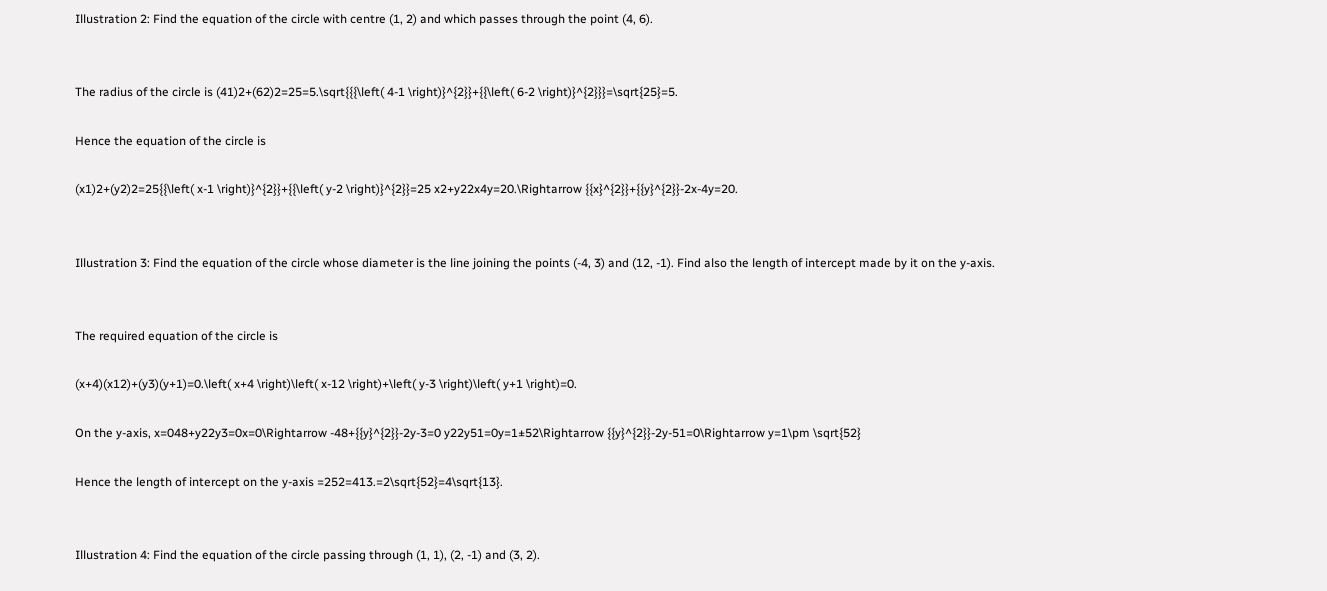Illustration 2: Find the equation of the circle with centre (1, 2) and which passes through the point (4, 6).


The radius of the circle is (41)2+(62)2=25=5.\sqrt{{{\left( 4-1 \right)}^{2}}+{{\left( 6-2 \right)}^{2}}}=\sqrt{25}=5.

Hence the equation of the circle is

(x1)2+(y2)2=25{{\left( x-1 \right)}^{2}}+{{\left( y-2 \right)}^{2}}=25 x2+y22x4y=20.\Rightarrow {{x}^{2}}+{{y}^{2}}-2x-4y=20.


Illustration 3: Find the equation of the circle whose diameter is the line joining the points (-4, 3) and (12, -1). Find also the length of intercept made by it on the y-axis.


The required equation of the circle is

(x+4)(x12)+(y3)(y+1)=0.\left( x+4 \right)\left( x-12 \right)+\left( y-3 \right)\left( y+1 \right)=0.

On the y-axis, x=048+y22y3=0x=0\Rightarrow -48+{{y}^{2}}-2y-3=0 y22y51=0y=1±52\Rightarrow {{y}^{2}}-2y-51=0\Rightarrow y=1\pm \sqrt{52}

Hence the length of intercept on the y-axis =252=413.=2\sqrt{52}=4\sqrt{13}.


Illustration 4: Find the equation of the circle passing through (1, 1), (2, -1) and (3, 2).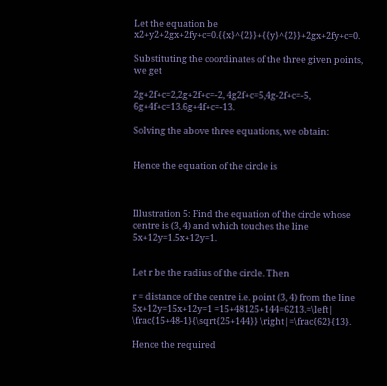Let the equation be x2+y2+2gx+2fy+c=0.{{x}^{2}}+{{y}^{2}}+2gx+2fy+c=0.

Substituting the coordinates of the three given points, we get

2g+2f+c=2,2g+2f+c=-2, 4g2f+c=5,4g-2f+c=-5, 6g+4f+c=13.6g+4f+c=-13.

Solving the above three equations, we obtain:


Hence the equation of the circle is



Illustration 5: Find the equation of the circle whose centre is (3, 4) and which touches the line 5x+12y=1.5x+12y=1.


Let r be the radius of the circle. Then

r = distance of the centre i.e. point (3, 4) from the line 5x+12y=15x+12y=1 =15+48125+144=6213.=\left| \frac{15+48-1}{\sqrt{25+144}} \right|=\frac{62}{13}.

Hence the required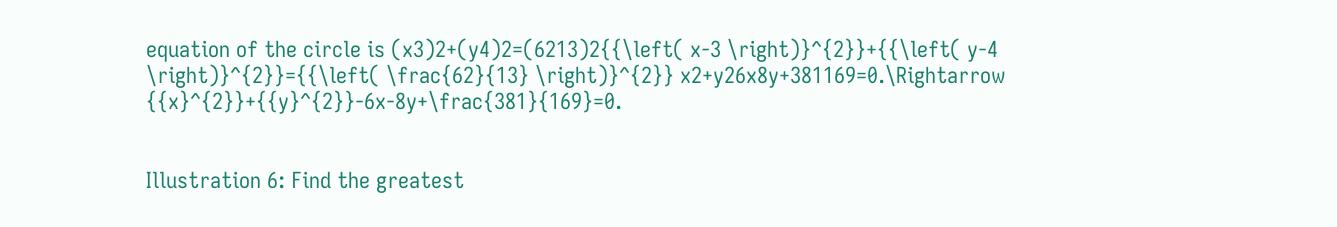equation of the circle is (x3)2+(y4)2=(6213)2{{\left( x-3 \right)}^{2}}+{{\left( y-4 \right)}^{2}}={{\left( \frac{62}{13} \right)}^{2}} x2+y26x8y+381169=0.\Rightarrow {{x}^{2}}+{{y}^{2}}-6x-8y+\frac{381}{169}=0.


Illustration 6: Find the greatest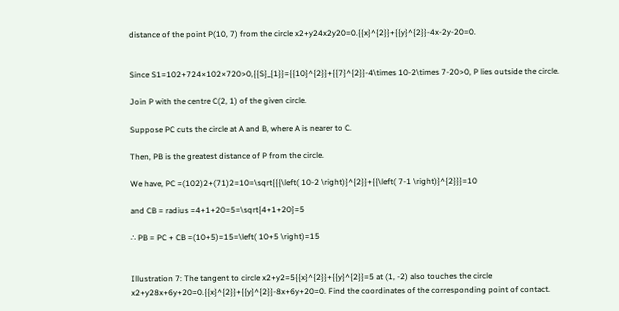distance of the point P(10, 7) from the circle x2+y24x2y20=0.{{x}^{2}}+{{y}^{2}}-4x-2y-20=0.


Since S1=102+724×102×720>0,{{S}_{1}}={{10}^{2}}+{{7}^{2}}-4\times 10-2\times 7-20>0, P lies outside the circle.

Join P with the centre C(2, 1) of the given circle.

Suppose PC cuts the circle at A and B, where A is nearer to C.

Then, PB is the greatest distance of P from the circle.

We have, PC =(102)2+(71)2=10=\sqrt{{{\left( 10-2 \right)}^{2}}+{{\left( 7-1 \right)}^{2}}}=10

and CB = radius =4+1+20=5=\sqrt{4+1+20}=5

∴ PB = PC + CB =(10+5)=15=\left( 10+5 \right)=15


Illustration 7: The tangent to circle x2+y2=5{{x}^{2}}+{{y}^{2}}=5 at (1, -2) also touches the circle x2+y28x+6y+20=0.{{x}^{2}}+{{y}^{2}}-8x+6y+20=0. Find the coordinates of the corresponding point of contact.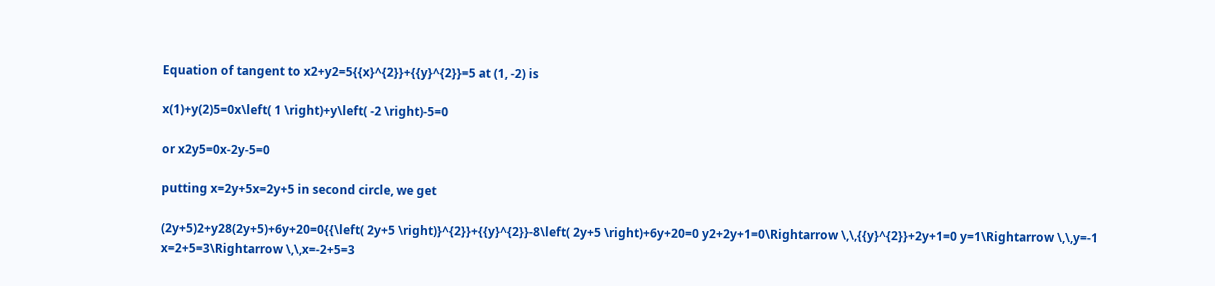Equation of tangent to x2+y2=5{{x}^{2}}+{{y}^{2}}=5 at (1, -2) is

x(1)+y(2)5=0x\left( 1 \right)+y\left( -2 \right)-5=0

or x2y5=0x-2y-5=0

putting x=2y+5x=2y+5 in second circle, we get

(2y+5)2+y28(2y+5)+6y+20=0{{\left( 2y+5 \right)}^{2}}+{{y}^{2}}-8\left( 2y+5 \right)+6y+20=0 y2+2y+1=0\Rightarrow \,\,{{y}^{2}}+2y+1=0 y=1\Rightarrow \,\,y=-1 x=2+5=3\Rightarrow \,\,x=-2+5=3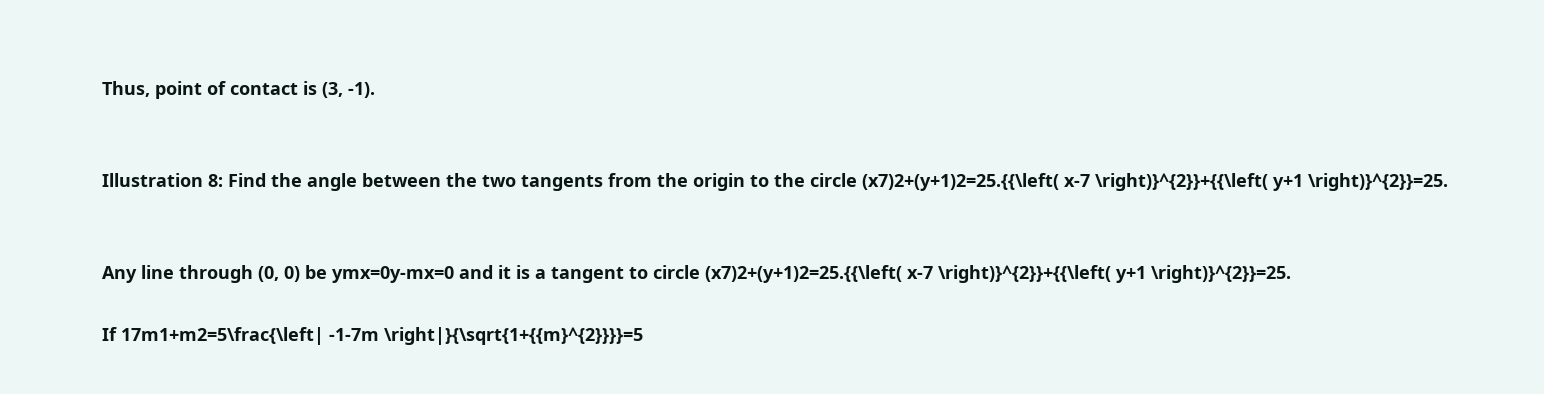Thus, point of contact is (3, -1).


Illustration 8: Find the angle between the two tangents from the origin to the circle (x7)2+(y+1)2=25.{{\left( x-7 \right)}^{2}}+{{\left( y+1 \right)}^{2}}=25.


Any line through (0, 0) be ymx=0y-mx=0 and it is a tangent to circle (x7)2+(y+1)2=25.{{\left( x-7 \right)}^{2}}+{{\left( y+1 \right)}^{2}}=25.

If 17m1+m2=5\frac{\left| -1-7m \right|}{\sqrt{1+{{m}^{2}}}}=5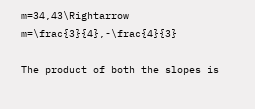m=34,43\Rightarrow m=\frac{3}{4},-\frac{4}{3}

The product of both the slopes is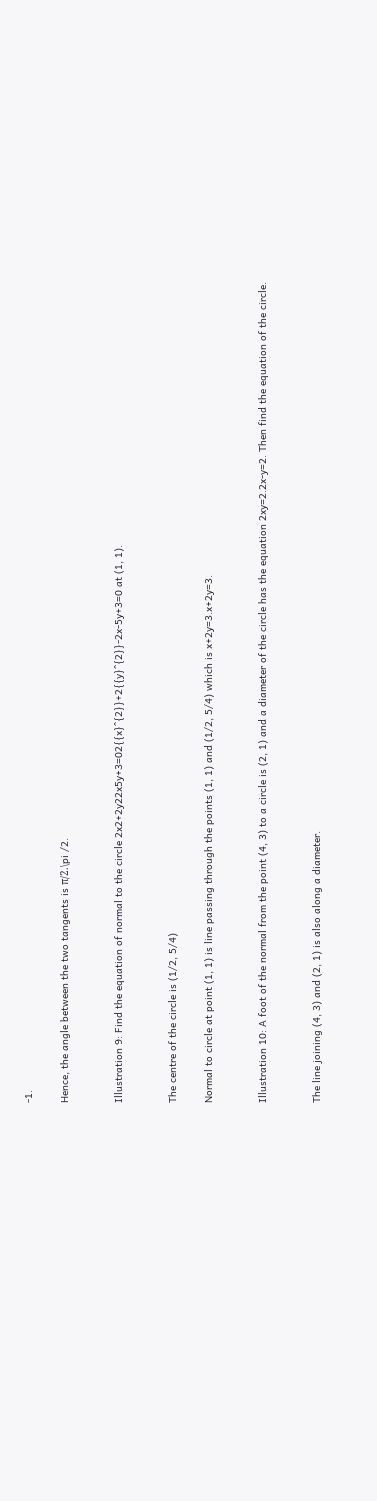-1.

Hence, the angle between the two tangents is π/2.\pi /2.


Illustration 9: Find the equation of normal to the circle 2x2+2y22x5y+3=02{{x}^{2}}+2{{y}^{2}}-2x-5y+3=0 at (1, 1).


The centre of the circle is (1/2, 5/4)

Normal to circle at point (1, 1) is line passing through the points (1, 1) and (1/2, 5/4) which is x+2y=3.x+2y=3.


Illustration 10: A foot of the normal from the point (4, 3) to a circle is (2, 1) and a diameter of the circle has the equation 2xy=2.2x-y=2. Then find the equation of the circle.


The line joining (4, 3) and (2, 1) is also along a diameter.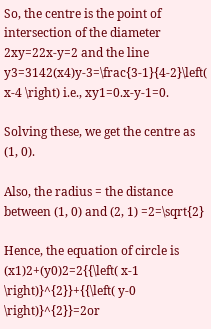So, the centre is the point of intersection of the diameter 2xy=22x-y=2 and the line y3=3142(x4)y-3=\frac{3-1}{4-2}\left( x-4 \right) i.e., xy1=0.x-y-1=0.

Solving these, we get the centre as (1, 0).

Also, the radius = the distance between (1, 0) and (2, 1) =2=\sqrt{2}

Hence, the equation of circle is (x1)2+(y0)2=2{{\left( x-1 \right)}^{2}}+{{\left( y-0 \right)}^{2}}=2or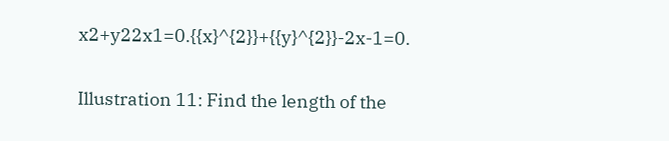x2+y22x1=0.{{x}^{2}}+{{y}^{2}}-2x-1=0.


Illustration 11: Find the length of the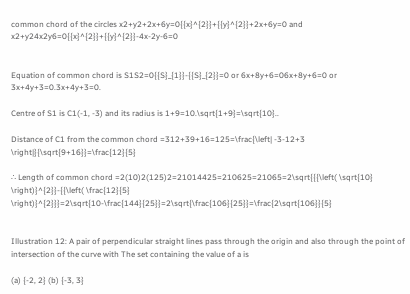common chord of the circles x2+y2+2x+6y=0{{x}^{2}}+{{y}^{2}}+2x+6y=0 and x2+y24x2y6=0{{x}^{2}}+{{y}^{2}}-4x-2y-6=0


Equation of common chord is S1S2=0{{S}_{1}}-{{S}_{2}}=0 or 6x+8y+6=06x+8y+6=0 or 3x+4y+3=0.3x+4y+3=0.

Centre of S1 is C1(-1, -3) and its radius is 1+9=10.\sqrt{1+9}=\sqrt{10}..

Distance of C1 from the common chord =312+39+16=125=\frac{\left| -3-12+3 \right|}{\sqrt{9+16}}=\frac{12}{5}

∴ Length of common chord =2(10)2(125)2=21014425=210625=21065=2\sqrt{{{\left( \sqrt{10} \right)}^{2}}-{{\left( \frac{12}{5} \right)}^{2}}}=2\sqrt{10-\frac{144}{25}}=2\sqrt{\frac{106}{25}}=\frac{2\sqrt{106}}{5}


Illustration 12: A pair of perpendicular straight lines pass through the origin and also through the point of intersection of the curve with The set containing the value of a is

(a) {-2, 2} (b) {-3, 3}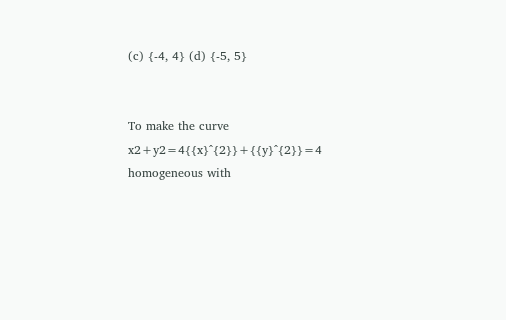(c) {-4, 4} (d) {-5, 5}


To make the curve x2+y2=4{{x}^{2}}+{{y}^{2}}=4 homogeneous with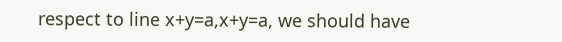respect to line x+y=a,x+y=a, we should have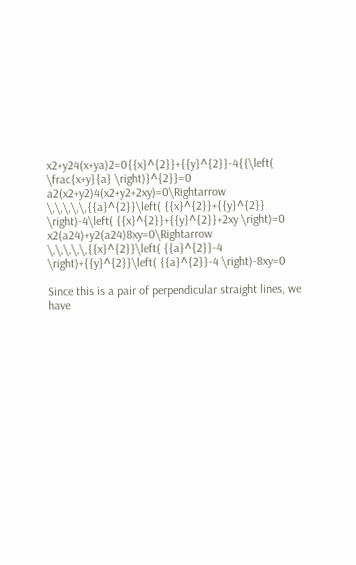x2+y24(x+ya)2=0{{x}^{2}}+{{y}^{2}}-4{{\left( \frac{x+y}{a} \right)}^{2}}=0 a2(x2+y2)4(x2+y2+2xy)=0\Rightarrow \,\,\,\,\,{{a}^{2}}\left( {{x}^{2}}+{{y}^{2}} \right)-4\left( {{x}^{2}}+{{y}^{2}}+2xy \right)=0 x2(a24)+y2(a24)8xy=0\Rightarrow \,\,\,\,\,{{x}^{2}}\left( {{a}^{2}}-4 \right)+{{y}^{2}}\left( {{a}^{2}}-4 \right)-8xy=0

Since this is a pair of perpendicular straight lines, we have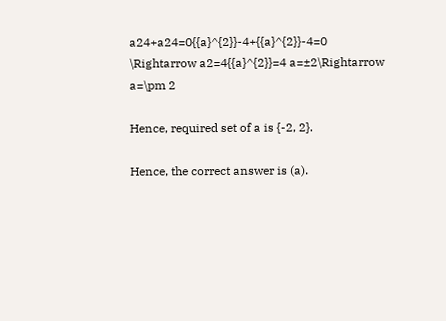a24+a24=0{{a}^{2}}-4+{{a}^{2}}-4=0 \Rightarrow a2=4{{a}^{2}}=4 a=±2\Rightarrow a=\pm 2

Hence, required set of a is {-2, 2}.

Hence, the correct answer is (a).